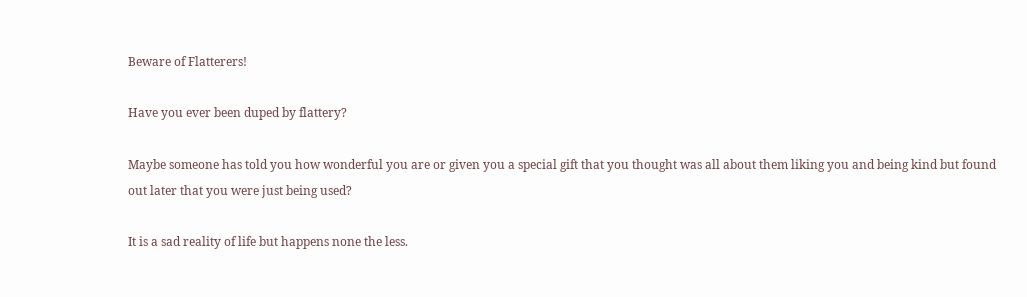Beware of Flatterers!

Have you ever been duped by flattery?

Maybe someone has told you how wonderful you are or given you a special gift that you thought was all about them liking you and being kind but found out later that you were just being used?

It is a sad reality of life but happens none the less.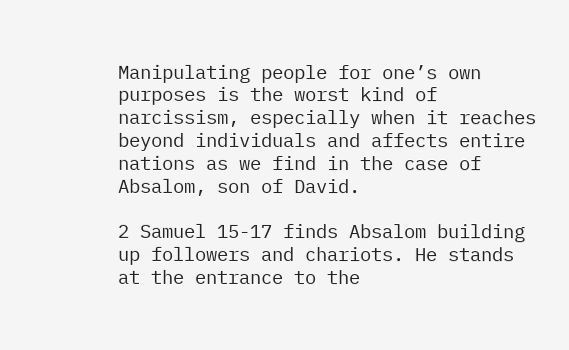Manipulating people for one’s own purposes is the worst kind of narcissism, especially when it reaches beyond individuals and affects entire nations as we find in the case of Absalom, son of David.

2 Samuel 15-17 finds Absalom building up followers and chariots. He stands at the entrance to the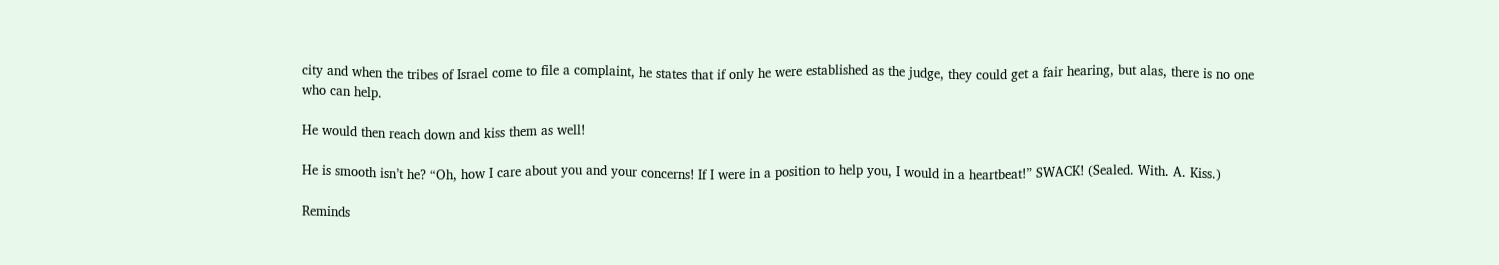city and when the tribes of Israel come to file a complaint, he states that if only he were established as the judge, they could get a fair hearing, but alas, there is no one who can help.

He would then reach down and kiss them as well!

He is smooth isn’t he? “Oh, how I care about you and your concerns! If I were in a position to help you, I would in a heartbeat!” SWACK! (Sealed. With. A. Kiss.)

Reminds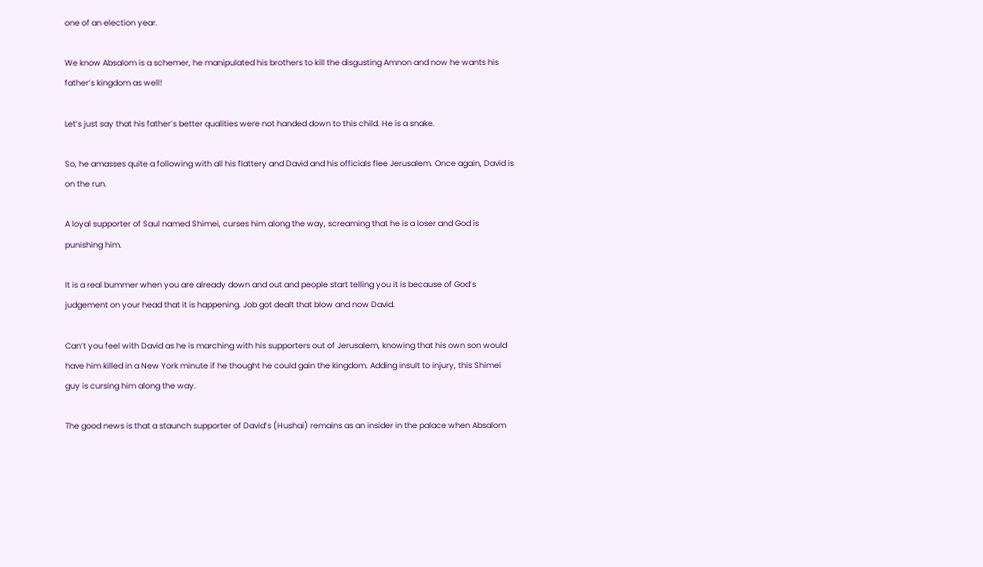one of an election year.

We know Absalom is a schemer, he manipulated his brothers to kill the disgusting Amnon and now he wants his father’s kingdom as well!

Let’s just say that his father’s better qualities were not handed down to this child. He is a snake.

So, he amasses quite a following with all his flattery and David and his officials flee Jerusalem. Once again, David is on the run.

A loyal supporter of Saul named Shimei, curses him along the way, screaming that he is a loser and God is punishing him.

It is a real bummer when you are already down and out and people start telling you it is because of God’s judgement on your head that it is happening. Job got dealt that blow and now David.

Can’t you feel with David as he is marching with his supporters out of Jerusalem, knowing that his own son would have him killed in a New York minute if he thought he could gain the kingdom. Adding insult to injury, this Shimei guy is cursing him along the way.

The good news is that a staunch supporter of David’s (Hushai) remains as an insider in the palace when Absalom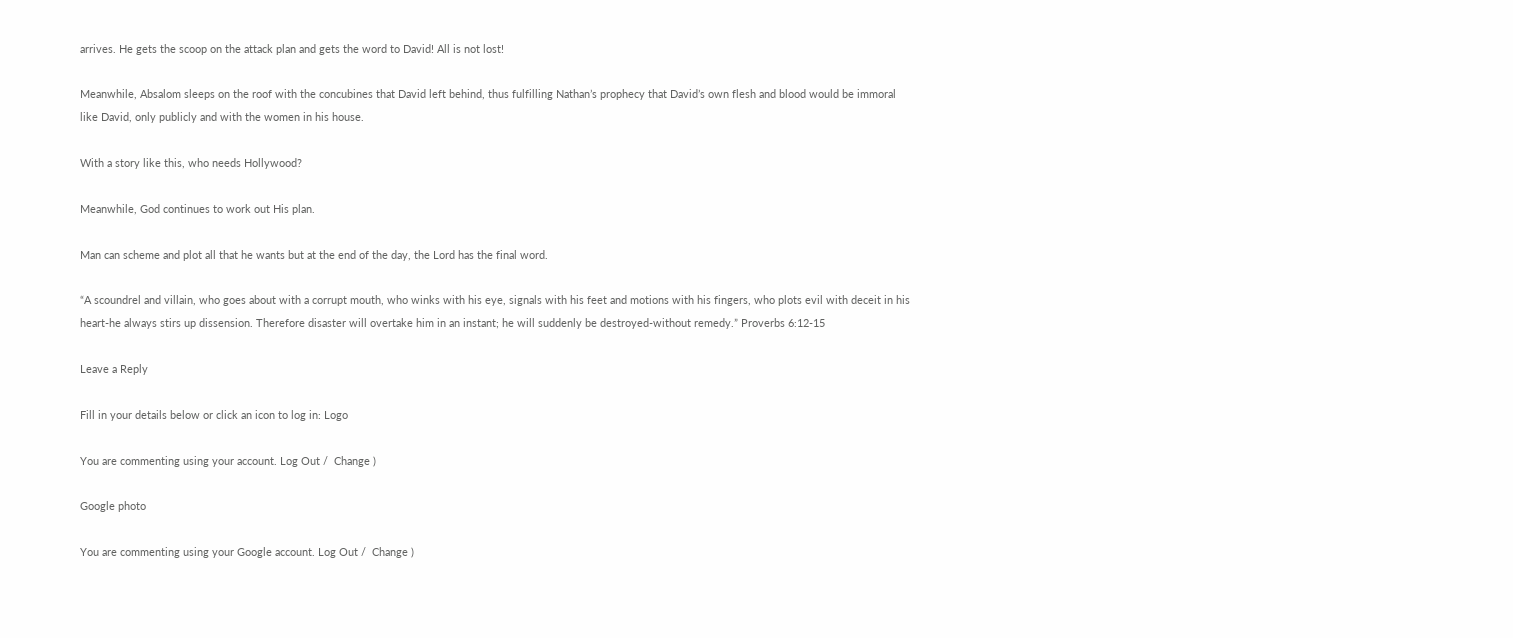arrives. He gets the scoop on the attack plan and gets the word to David! All is not lost!

Meanwhile, Absalom sleeps on the roof with the concubines that David left behind, thus fulfilling Nathan’s prophecy that David’s own flesh and blood would be immoral like David, only publicly and with the women in his house.

With a story like this, who needs Hollywood?

Meanwhile, God continues to work out His plan.

Man can scheme and plot all that he wants but at the end of the day, the Lord has the final word.

“A scoundrel and villain, who goes about with a corrupt mouth, who winks with his eye, signals with his feet and motions with his fingers, who plots evil with deceit in his heart-he always stirs up dissension. Therefore disaster will overtake him in an instant; he will suddenly be destroyed-without remedy.” Proverbs 6:12-15

Leave a Reply

Fill in your details below or click an icon to log in: Logo

You are commenting using your account. Log Out /  Change )

Google photo

You are commenting using your Google account. Log Out /  Change )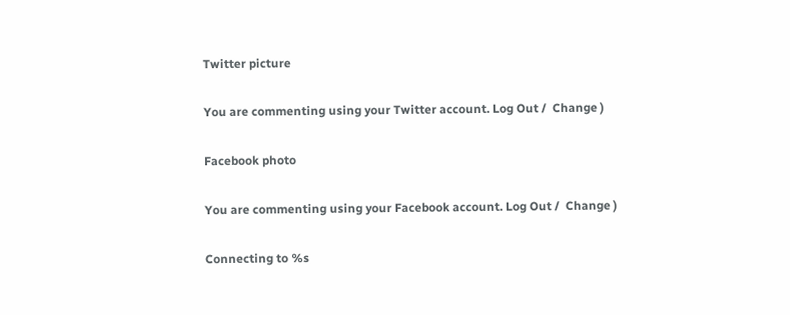Twitter picture

You are commenting using your Twitter account. Log Out /  Change )

Facebook photo

You are commenting using your Facebook account. Log Out /  Change )

Connecting to %s